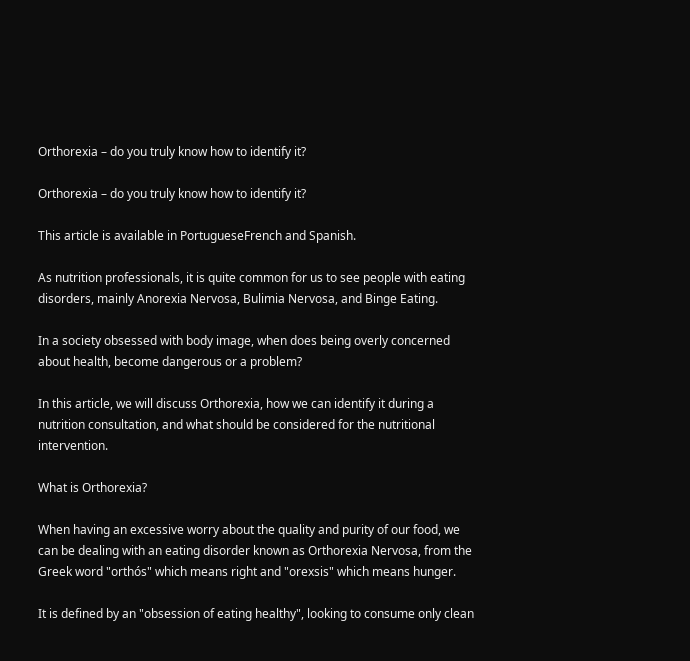Orthorexia – do you truly know how to identify it?

Orthorexia – do you truly know how to identify it?

This article is available in PortugueseFrench and Spanish.

As nutrition professionals, it is quite common for us to see people with eating disorders, mainly Anorexia Nervosa, Bulimia Nervosa, and Binge Eating.

In a society obsessed with body image, when does being overly concerned about health, become dangerous or a problem?

In this article, we will discuss Orthorexia, how we can identify it during a nutrition consultation, and what should be considered for the nutritional intervention.

What is Orthorexia?

When having an excessive worry about the quality and purity of our food, we can be dealing with an eating disorder known as Orthorexia Nervosa, from the Greek word "orthós" which means right and "orexsis" which means hunger.

It is defined by an "obsession of eating healthy", looking to consume only clean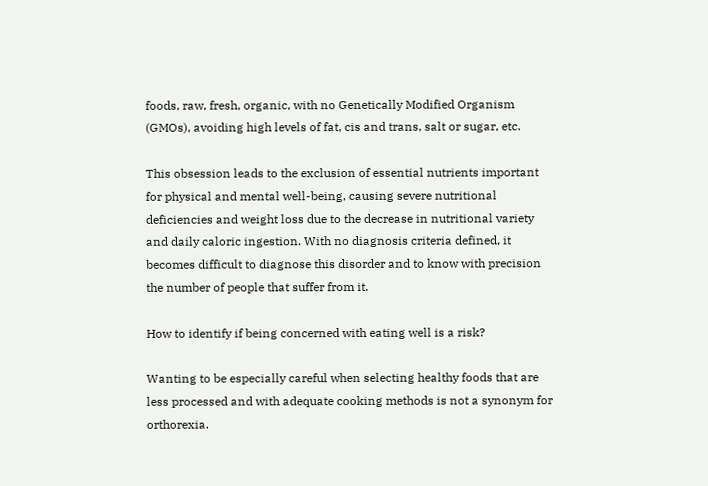foods, raw, fresh, organic, with no Genetically Modified Organism (GMOs), avoiding high levels of fat, cis and trans, salt or sugar, etc.

This obsession leads to the exclusion of essential nutrients important for physical and mental well-being, causing severe nutritional deficiencies and weight loss due to the decrease in nutritional variety and daily caloric ingestion. With no diagnosis criteria defined, it becomes difficult to diagnose this disorder and to know with precision the number of people that suffer from it.

How to identify if being concerned with eating well is a risk?

Wanting to be especially careful when selecting healthy foods that are less processed and with adequate cooking methods is not a synonym for orthorexia.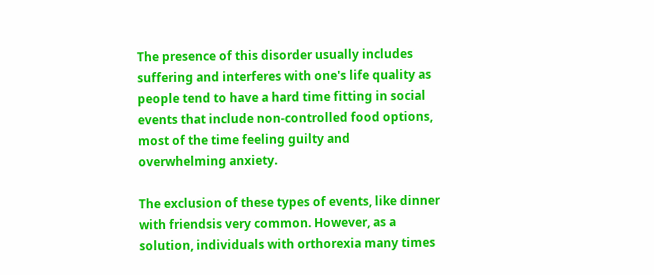The presence of this disorder usually includes suffering and interferes with one's life quality as people tend to have a hard time fitting in social events that include non-controlled food options, most of the time feeling guilty and overwhelming anxiety.

The exclusion of these types of events, like dinner with friendsis very common. However, as a solution, individuals with orthorexia many times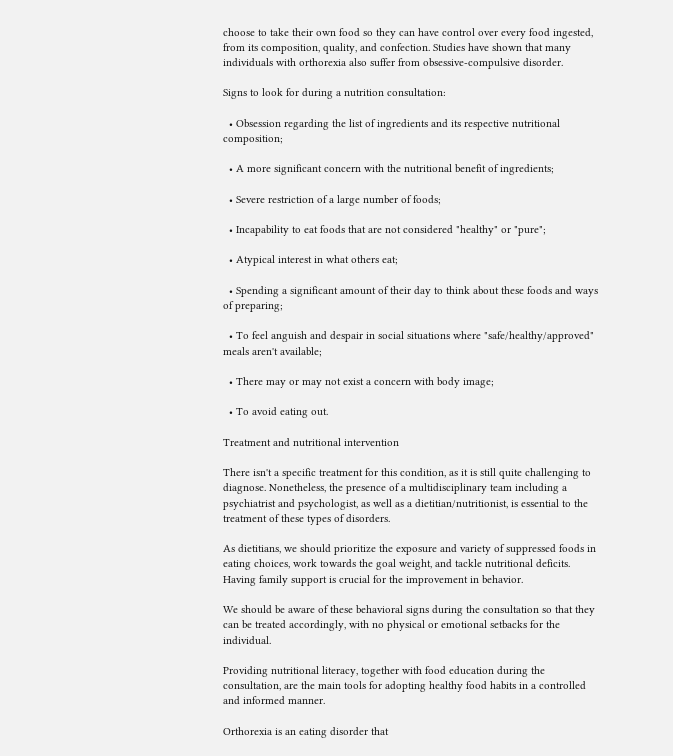choose to take their own food so they can have control over every food ingested, from its composition, quality, and confection. Studies have shown that many individuals with orthorexia also suffer from obsessive-compulsive disorder.

Signs to look for during a nutrition consultation:

  • Obsession regarding the list of ingredients and its respective nutritional composition;

  • A more significant concern with the nutritional benefit of ingredients;

  • Severe restriction of a large number of foods;

  • Incapability to eat foods that are not considered "healthy" or "pure";

  • Atypical interest in what others eat;

  • Spending a significant amount of their day to think about these foods and ways of preparing;

  • To feel anguish and despair in social situations where "safe/healthy/approved" meals aren't available;

  • There may or may not exist a concern with body image;

  • To avoid eating out.

Treatment and nutritional intervention

There isn't a specific treatment for this condition, as it is still quite challenging to diagnose. Nonetheless, the presence of a multidisciplinary team including a psychiatrist and psychologist, as well as a dietitian/nutritionist, is essential to the treatment of these types of disorders.

As dietitians, we should prioritize the exposure and variety of suppressed foods in eating choices, work towards the goal weight, and tackle nutritional deficits. Having family support is crucial for the improvement in behavior.

We should be aware of these behavioral signs during the consultation so that they can be treated accordingly, with no physical or emotional setbacks for the individual.

Providing nutritional literacy, together with food education during the consultation, are the main tools for adopting healthy food habits in a controlled and informed manner.

Orthorexia is an eating disorder that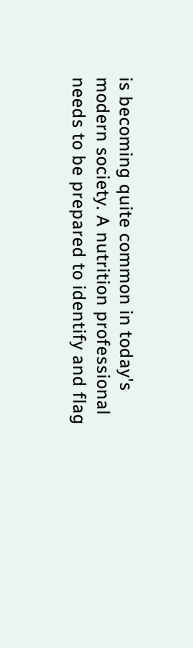is becoming quite common in today's modern society. A nutrition professional needs to be prepared to identify and flag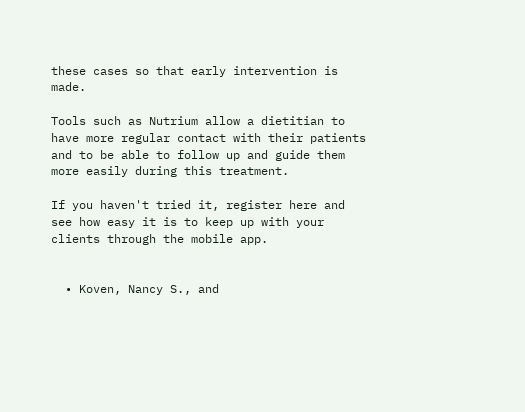these cases so that early intervention is made.

Tools such as Nutrium allow a dietitian to have more regular contact with their patients and to be able to follow up and guide them more easily during this treatment.

If you haven't tried it, register here and see how easy it is to keep up with your clients through the mobile app.


  • Koven, Nancy S., and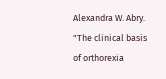Alexandra W. Abry. "The clinical basis of orthorexia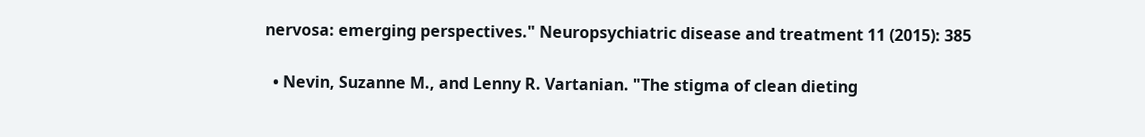nervosa: emerging perspectives." Neuropsychiatric disease and treatment 11 (2015): 385

  • Nevin, Suzanne M., and Lenny R. Vartanian. "The stigma of clean dieting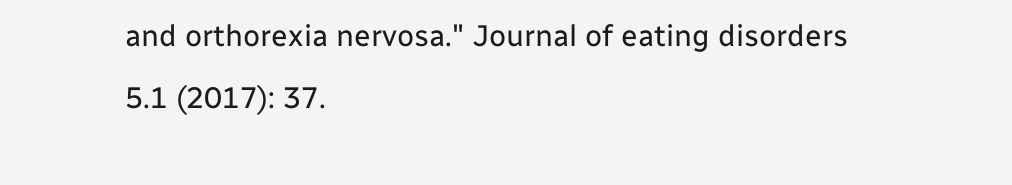and orthorexia nervosa." Journal of eating disorders 5.1 (2017): 37.